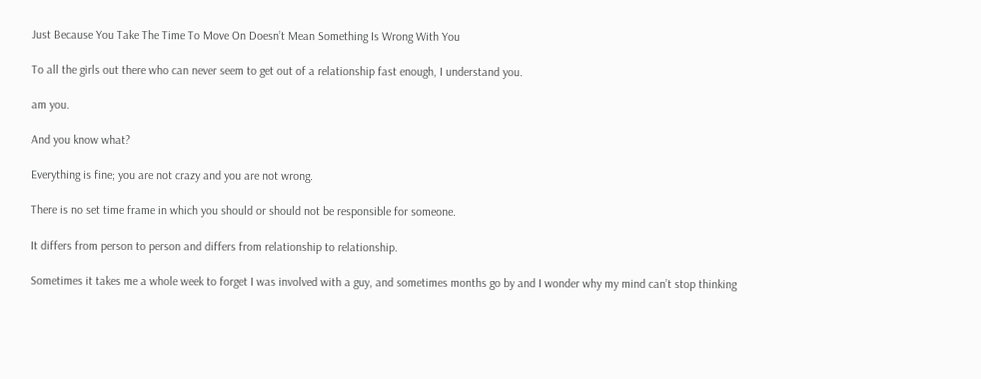Just Because You Take The Time To Move On Doesn’t Mean Something Is Wrong With You

To all the girls out there who can never seem to get out of a relationship fast enough, I understand you.

am you.

And you know what?

Everything is fine; you are not crazy and you are not wrong.

There is no set time frame in which you should or should not be responsible for someone.

It differs from person to person and differs from relationship to relationship.

Sometimes it takes me a whole week to forget I was involved with a guy, and sometimes months go by and I wonder why my mind can’t stop thinking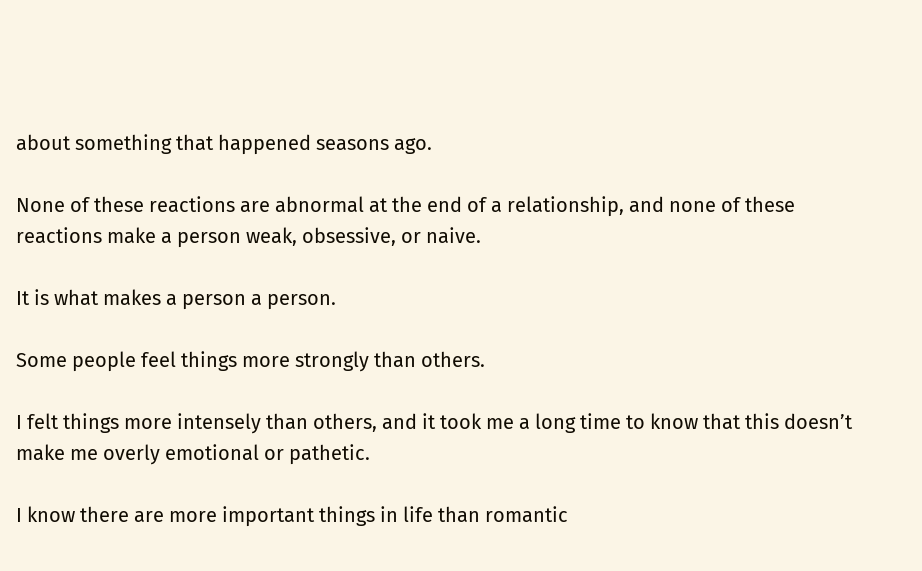about something that happened seasons ago.

None of these reactions are abnormal at the end of a relationship, and none of these reactions make a person weak, obsessive, or naive.

It is what makes a person a person.

Some people feel things more strongly than others.

I felt things more intensely than others, and it took me a long time to know that this doesn’t make me overly emotional or pathetic.

I know there are more important things in life than romantic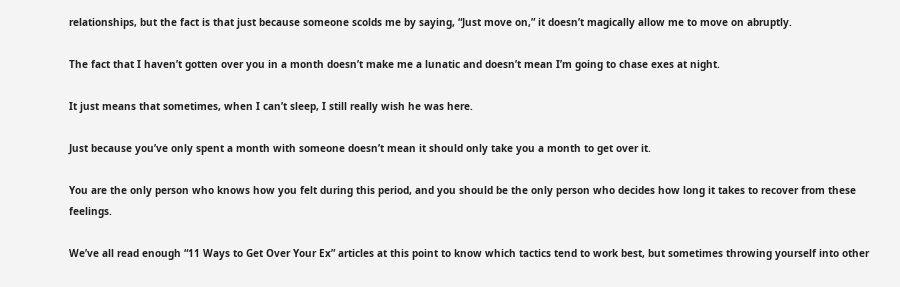relationships, but the fact is that just because someone scolds me by saying, “Just move on,” it doesn’t magically allow me to move on abruptly.

The fact that I haven’t gotten over you in a month doesn’t make me a lunatic and doesn’t mean I’m going to chase exes at night.

It just means that sometimes, when I can’t sleep, I still really wish he was here.

Just because you’ve only spent a month with someone doesn’t mean it should only take you a month to get over it.

You are the only person who knows how you felt during this period, and you should be the only person who decides how long it takes to recover from these feelings.

We’ve all read enough “11 Ways to Get Over Your Ex” articles at this point to know which tactics tend to work best, but sometimes throwing yourself into other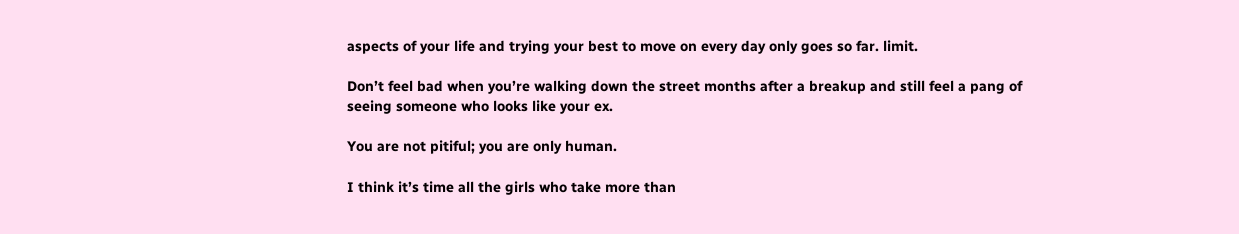aspects of your life and trying your best to move on every day only goes so far. limit.

Don’t feel bad when you’re walking down the street months after a breakup and still feel a pang of seeing someone who looks like your ex.

You are not pitiful; you are only human.

I think it’s time all the girls who take more than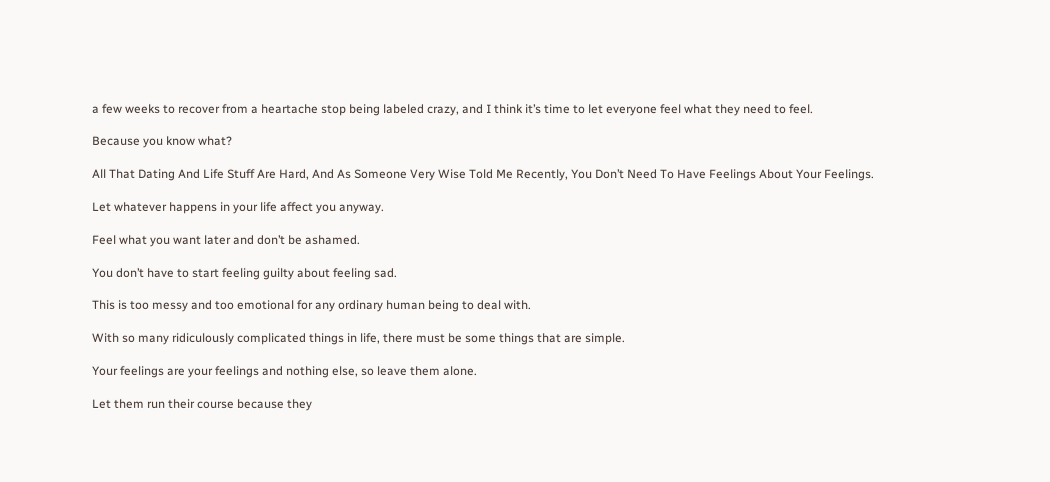a few weeks to recover from a heartache stop being labeled crazy, and I think it’s time to let everyone feel what they need to feel.

Because you know what?

All That Dating And Life Stuff Are Hard, And As Someone Very Wise Told Me Recently, You Don’t Need To Have Feelings About Your Feelings.

Let whatever happens in your life affect you anyway.

Feel what you want later and don’t be ashamed.

You don’t have to start feeling guilty about feeling sad.

This is too messy and too emotional for any ordinary human being to deal with.

With so many ridiculously complicated things in life, there must be some things that are simple.

Your feelings are your feelings and nothing else, so leave them alone.

Let them run their course because they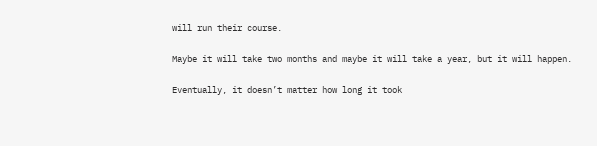will run their course.

Maybe it will take two months and maybe it will take a year, but it will happen.

Eventually, it doesn’t matter how long it took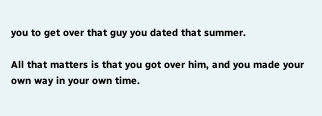you to get over that guy you dated that summer.

All that matters is that you got over him, and you made your own way in your own time.